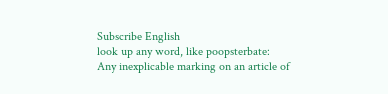Subscribe English
look up any word, like poopsterbate:
Any inexplicable marking on an article of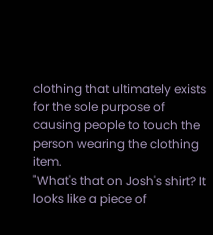clothing that ultimately exists for the sole purpose of causing people to touch the person wearing the clothing item.
"What's that on Josh's shirt? It looks like a piece of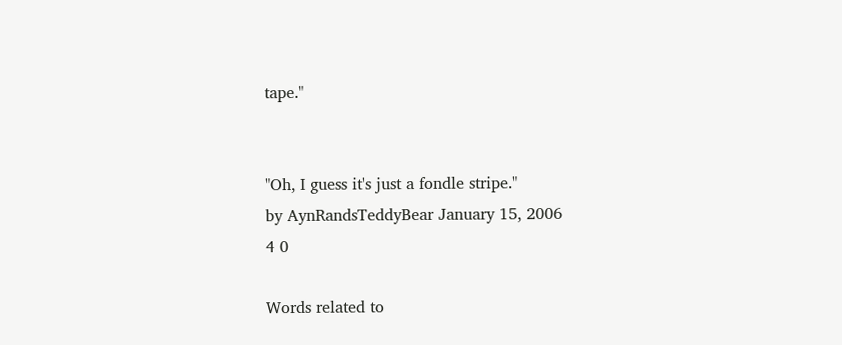tape."


"Oh, I guess it's just a fondle stripe."
by AynRandsTeddyBear January 15, 2006
4 0

Words related to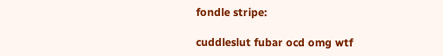fondle stripe:

cuddleslut fubar ocd omg wtf